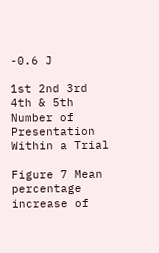-0.6 J

1st 2nd 3rd 4th & 5th Number of Presentation Within a Trial

Figure 7 Mean percentage increase of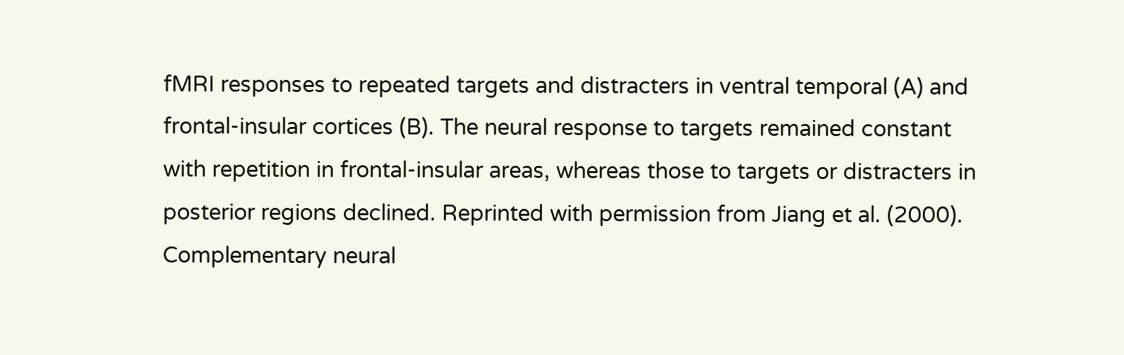fMRI responses to repeated targets and distracters in ventral temporal (A) and frontal-insular cortices (B). The neural response to targets remained constant with repetition in frontal-insular areas, whereas those to targets or distracters in posterior regions declined. Reprinted with permission from Jiang et al. (2000). Complementary neural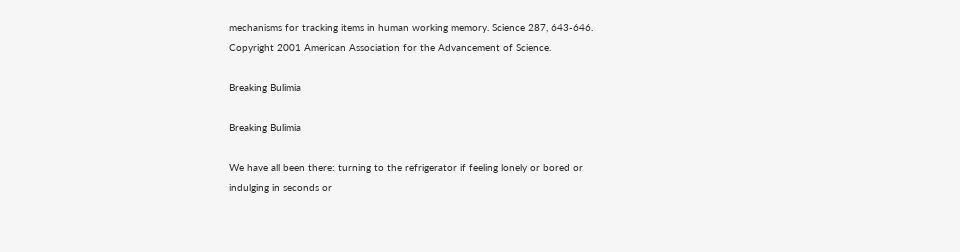mechanisms for tracking items in human working memory. Science 287, 643-646. Copyright 2001 American Association for the Advancement of Science.

Breaking Bulimia

Breaking Bulimia

We have all been there: turning to the refrigerator if feeling lonely or bored or indulging in seconds or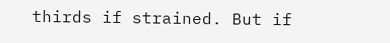thirds if strained. But if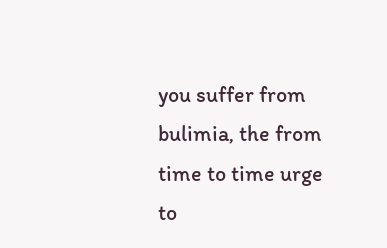you suffer from bulimia, the from time to time urge to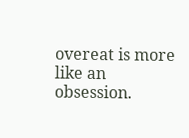overeat is more like an obsession.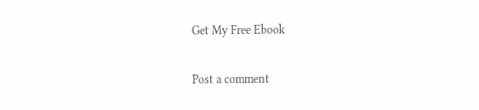Get My Free Ebook

Post a comment